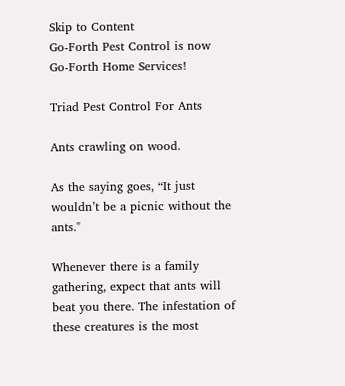Skip to Content
Go-Forth Pest Control is now Go-Forth Home Services!

Triad Pest Control For Ants

Ants crawling on wood.

As the saying goes, “It just wouldn’t be a picnic without the ants."

Whenever there is a family gathering, expect that ants will beat you there. The infestation of these creatures is the most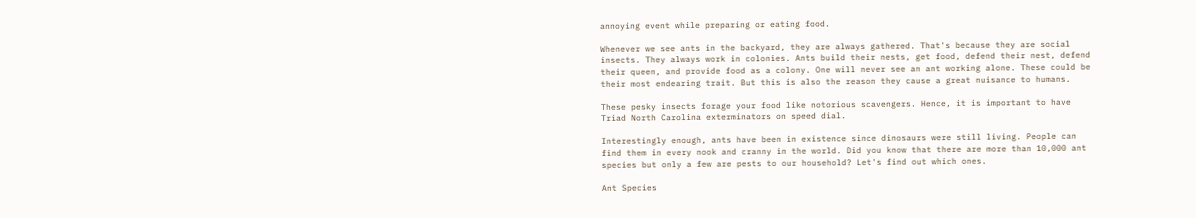annoying event while preparing or eating food.

Whenever we see ants in the backyard, they are always gathered. That's because they are social insects. They always work in colonies. Ants build their nests, get food, defend their nest, defend their queen, and provide food as a colony. One will never see an ant working alone. These could be their most endearing trait. But this is also the reason they cause a great nuisance to humans.

These pesky insects forage your food like notorious scavengers. Hence, it is important to have Triad North Carolina exterminators on speed dial.

Interestingly enough, ants have been in existence since dinosaurs were still living. People can find them in every nook and cranny in the world. Did you know that there are more than 10,000 ant species but only a few are pests to our household? Let's find out which ones.

Ant Species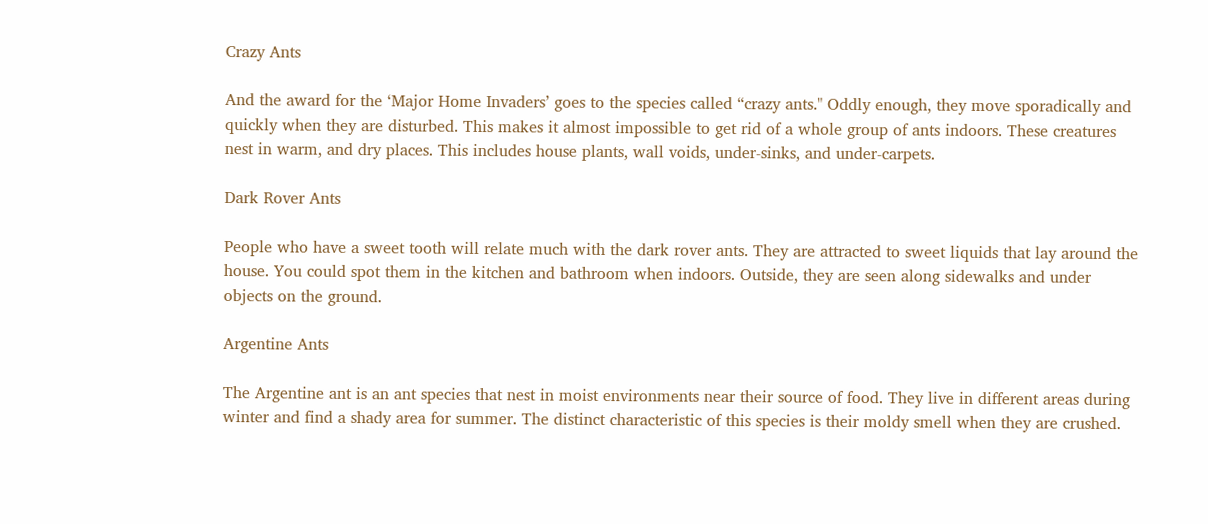Crazy Ants

And the award for the ‘Major Home Invaders’ goes to the species called “crazy ants." Oddly enough, they move sporadically and quickly when they are disturbed. This makes it almost impossible to get rid of a whole group of ants indoors. These creatures nest in warm, and dry places. This includes house plants, wall voids, under-sinks, and under-carpets.

Dark Rover Ants

People who have a sweet tooth will relate much with the dark rover ants. They are attracted to sweet liquids that lay around the house. You could spot them in the kitchen and bathroom when indoors. Outside, they are seen along sidewalks and under objects on the ground.

Argentine Ants

The Argentine ant is an ant species that nest in moist environments near their source of food. They live in different areas during winter and find a shady area for summer. The distinct characteristic of this species is their moldy smell when they are crushed.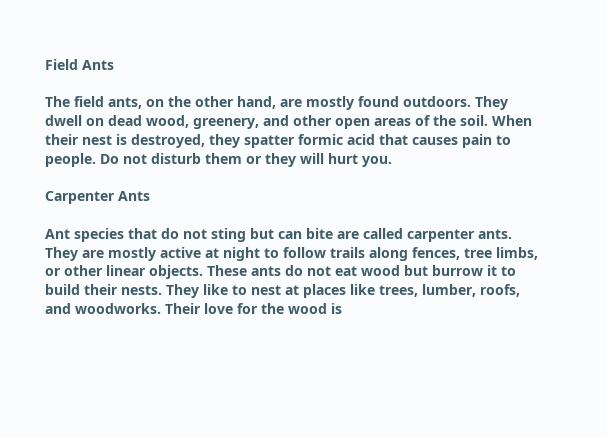Field Ants

The field ants, on the other hand, are mostly found outdoors. They dwell on dead wood, greenery, and other open areas of the soil. When their nest is destroyed, they spatter formic acid that causes pain to people. Do not disturb them or they will hurt you.

Carpenter Ants

Ant species that do not sting but can bite are called carpenter ants. They are mostly active at night to follow trails along fences, tree limbs, or other linear objects. These ants do not eat wood but burrow it to build their nests. They like to nest at places like trees, lumber, roofs, and woodworks. Their love for the wood is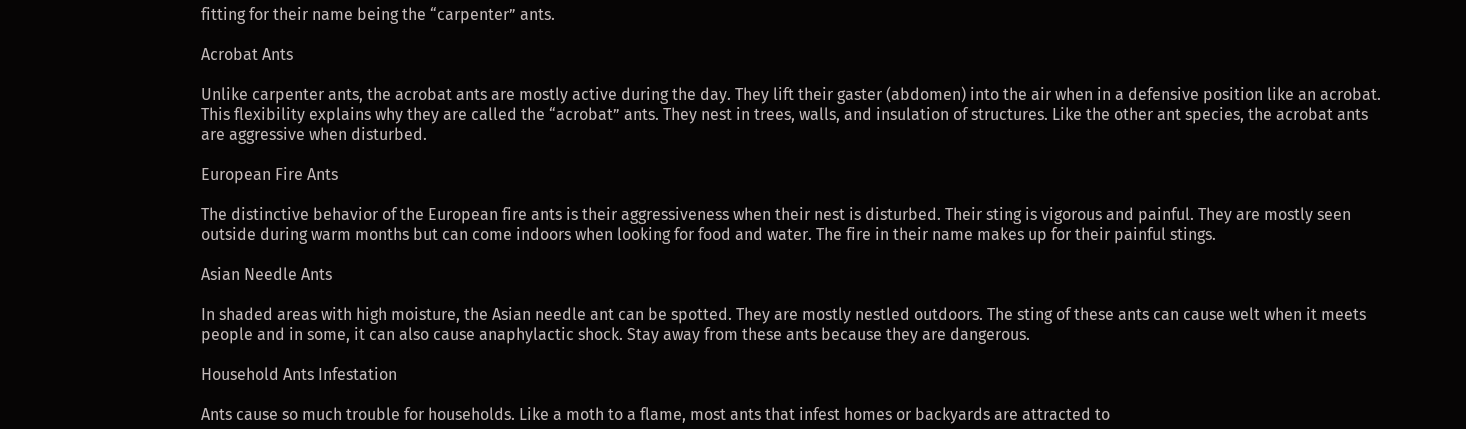fitting for their name being the “carpenter” ants.

Acrobat Ants

Unlike carpenter ants, the acrobat ants are mostly active during the day. They lift their gaster (abdomen) into the air when in a defensive position like an acrobat. This flexibility explains why they are called the “acrobat” ants. They nest in trees, walls, and insulation of structures. Like the other ant species, the acrobat ants are aggressive when disturbed.

European Fire Ants

The distinctive behavior of the European fire ants is their aggressiveness when their nest is disturbed. Their sting is vigorous and painful. They are mostly seen outside during warm months but can come indoors when looking for food and water. The fire in their name makes up for their painful stings.

Asian Needle Ants

In shaded areas with high moisture, the Asian needle ant can be spotted. They are mostly nestled outdoors. The sting of these ants can cause welt when it meets people and in some, it can also cause anaphylactic shock. Stay away from these ants because they are dangerous.

Household Ants Infestation

Ants cause so much trouble for households. Like a moth to a flame, most ants that infest homes or backyards are attracted to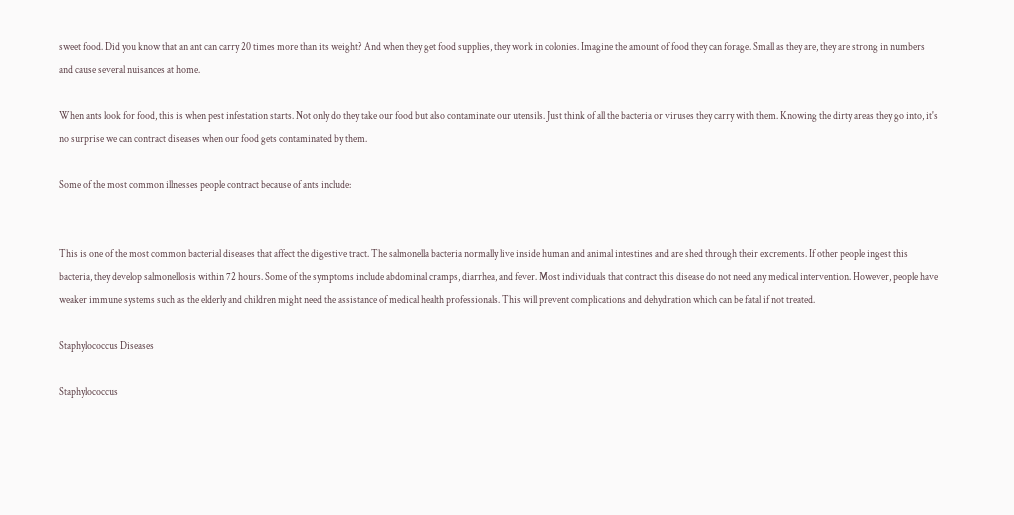sweet food. Did you know that an ant can carry 20 times more than its weight? And when they get food supplies, they work in colonies. Imagine the amount of food they can forage. Small as they are, they are strong in numbers and cause several nuisances at home.

When ants look for food, this is when pest infestation starts. Not only do they take our food but also contaminate our utensils. Just think of all the bacteria or viruses they carry with them. Knowing the dirty areas they go into, it's no surprise we can contract diseases when our food gets contaminated by them.

Some of the most common illnesses people contract because of ants include:


This is one of the most common bacterial diseases that affect the digestive tract. The salmonella bacteria normally live inside human and animal intestines and are shed through their excrements. If other people ingest this bacteria, they develop salmonellosis within 72 hours. Some of the symptoms include abdominal cramps, diarrhea, and fever. Most individuals that contract this disease do not need any medical intervention. However, people have weaker immune systems such as the elderly and children might need the assistance of medical health professionals. This will prevent complications and dehydration which can be fatal if not treated.

Staphylococcus Diseases

Staphylococcus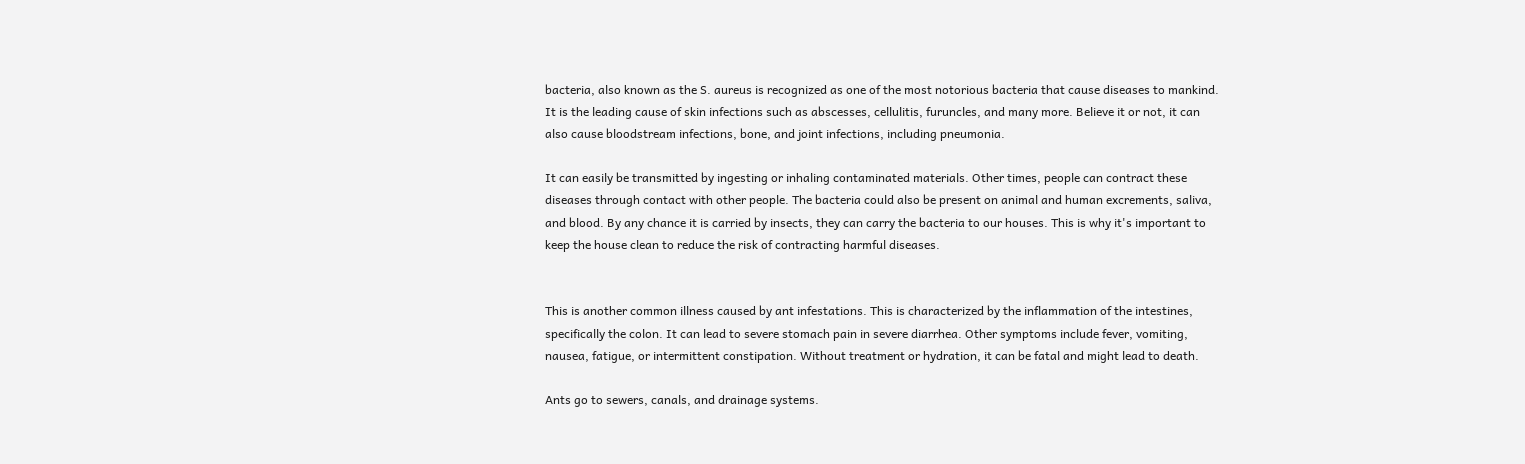bacteria, also known as the S. aureus is recognized as one of the most notorious bacteria that cause diseases to mankind. It is the leading cause of skin infections such as abscesses, cellulitis, furuncles, and many more. Believe it or not, it can also cause bloodstream infections, bone, and joint infections, including pneumonia.

It can easily be transmitted by ingesting or inhaling contaminated materials. Other times, people can contract these diseases through contact with other people. The bacteria could also be present on animal and human excrements, saliva, and blood. By any chance it is carried by insects, they can carry the bacteria to our houses. This is why it's important to keep the house clean to reduce the risk of contracting harmful diseases.


This is another common illness caused by ant infestations. This is characterized by the inflammation of the intestines, specifically the colon. It can lead to severe stomach pain in severe diarrhea. Other symptoms include fever, vomiting, nausea, fatigue, or intermittent constipation. Without treatment or hydration, it can be fatal and might lead to death.

Ants go to sewers, canals, and drainage systems.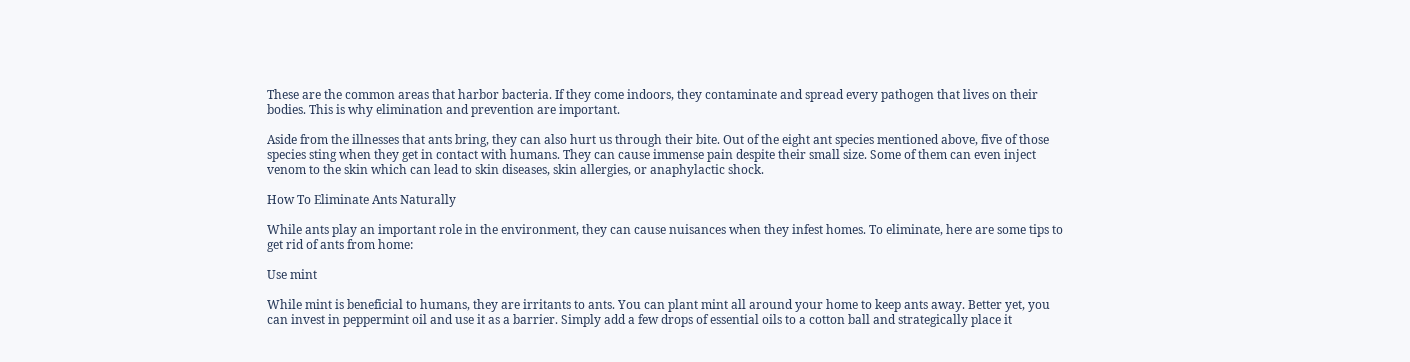These are the common areas that harbor bacteria. If they come indoors, they contaminate and spread every pathogen that lives on their bodies. This is why elimination and prevention are important.

Aside from the illnesses that ants bring, they can also hurt us through their bite. Out of the eight ant species mentioned above, five of those species sting when they get in contact with humans. They can cause immense pain despite their small size. Some of them can even inject venom to the skin which can lead to skin diseases, skin allergies, or anaphylactic shock.

How To Eliminate Ants Naturally

While ants play an important role in the environment, they can cause nuisances when they infest homes. To eliminate, here are some tips to get rid of ants from home:

Use mint

While mint is beneficial to humans, they are irritants to ants. You can plant mint all around your home to keep ants away. Better yet, you can invest in peppermint oil and use it as a barrier. Simply add a few drops of essential oils to a cotton ball and strategically place it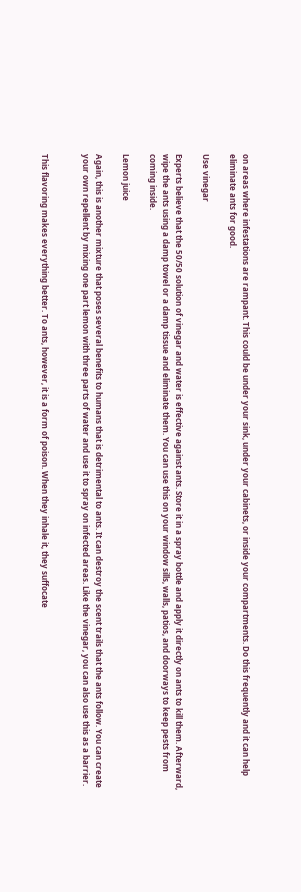on areas where infestations are rampant. This could be under your sink, under your cabinets, or inside your compartments. Do this frequently and it can help eliminate ants for good.

Use vinegar

Experts believe that the 50/50 solution of vinegar and water is effective against ants. Store it in a spray bottle and apply it directly on ants to kill them. Afterward, wipe the ants using a damp towel or a damp tissue and eliminate them. You can use this on your window sills, walls, patios, and doorways to keep pests from coming inside.

Lemon juice

Again, this is another mixture that poses several benefits to humans that is detrimental to ants. It can destroy the scent trails that the ants follow. You can create your own repellent by mixing one part lemon with three parts of water and use it to spray on infected areas. Like the vinegar, you can also use this as a barrier.


This flavoring makes everything better. To ants, however, it is a form of poison. When they inhale it, they suffocate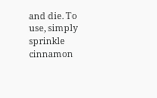and die. To use, simply sprinkle cinnamon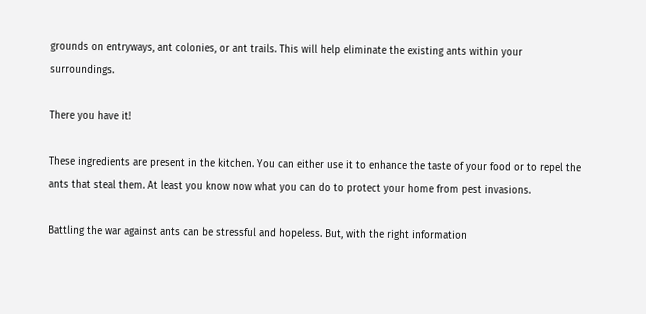grounds on entryways, ant colonies, or ant trails. This will help eliminate the existing ants within your surroundings.

There you have it!

These ingredients are present in the kitchen. You can either use it to enhance the taste of your food or to repel the ants that steal them. At least you know now what you can do to protect your home from pest invasions.

Battling the war against ants can be stressful and hopeless. But, with the right information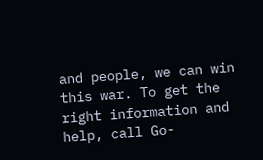and people, we can win this war. To get the right information and help, call Go-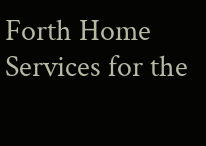Forth Home Services for the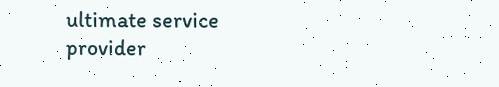ultimate service provider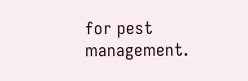for pest management.